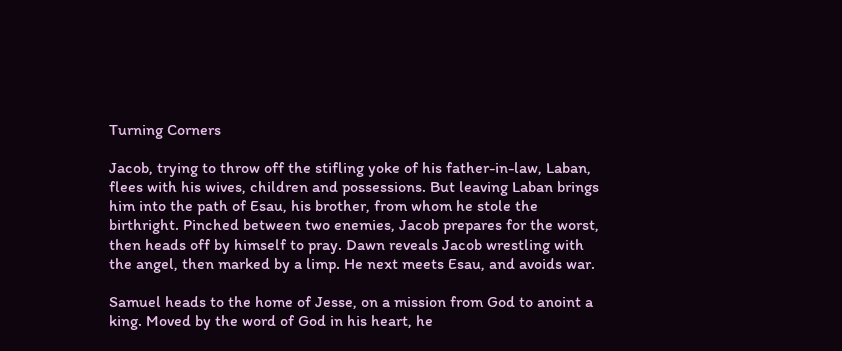Turning Corners

Jacob, trying to throw off the stifling yoke of his father-in-law, Laban, flees with his wives, children and possessions. But leaving Laban brings him into the path of Esau, his brother, from whom he stole the birthright. Pinched between two enemies, Jacob prepares for the worst, then heads off by himself to pray. Dawn reveals Jacob wrestling with the angel, then marked by a limp. He next meets Esau, and avoids war.

Samuel heads to the home of Jesse, on a mission from God to anoint a king. Moved by the word of God in his heart, he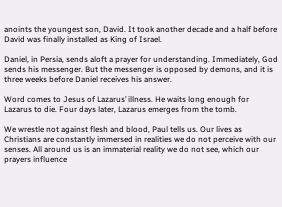anoints the youngest son, David. It took another decade and a half before David was finally installed as King of Israel.

Daniel, in Persia, sends aloft a prayer for understanding. Immediately, God sends his messenger. But the messenger is opposed by demons, and it is three weeks before Daniel receives his answer.

Word comes to Jesus of Lazarus’ illness. He waits long enough for Lazarus to die. Four days later, Lazarus emerges from the tomb.

We wrestle not against flesh and blood, Paul tells us. Our lives as Christians are constantly immersed in realities we do not perceive with our senses. All around us is an immaterial reality we do not see, which our prayers influence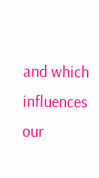and which influences our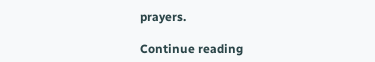prayers.

Continue reading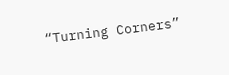“Turning Corners”